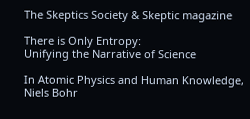The Skeptics Society & Skeptic magazine

There is Only Entropy:
Unifying the Narrative of Science

In Atomic Physics and Human Knowledge, Niels Bohr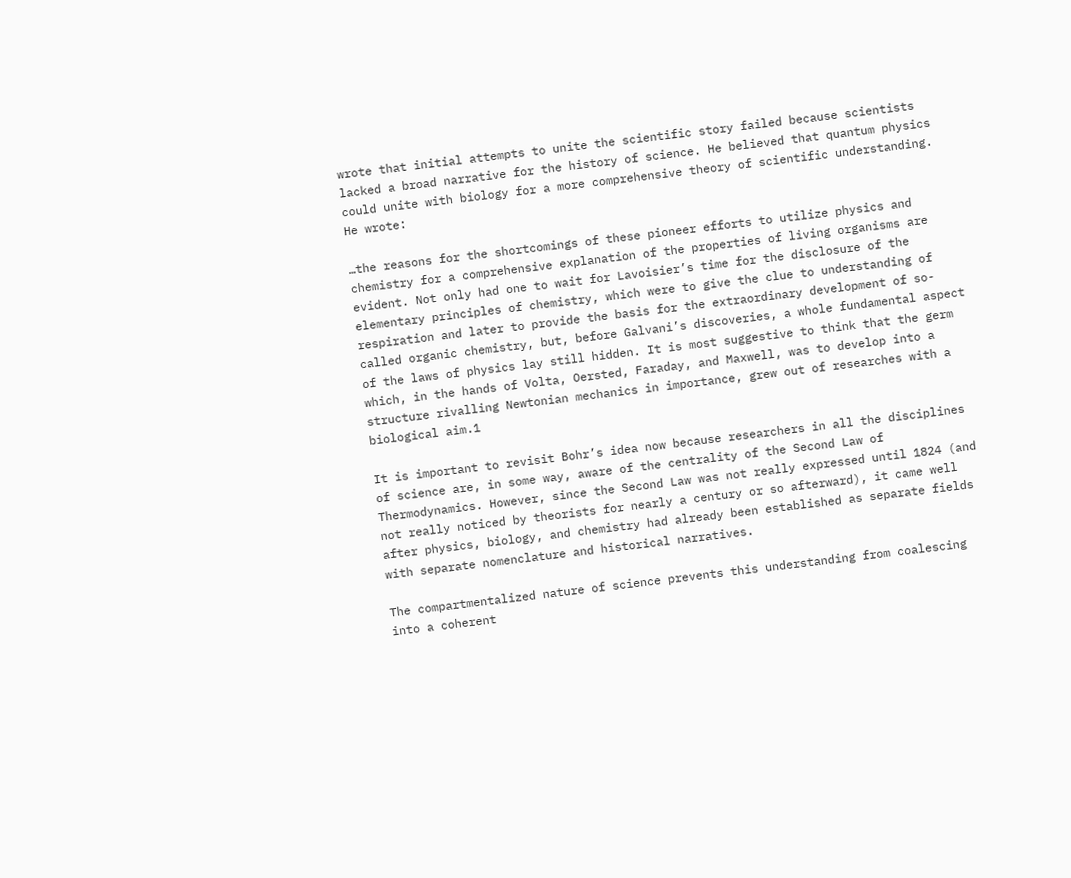wrote that initial attempts to unite the scientific story failed because scientists lacked a broad narrative for the history of science. He believed that quantum physics could unite with biology for a more comprehensive theory of scientific understanding. He wrote:

…the reasons for the shortcomings of these pioneer efforts to utilize physics and chemistry for a comprehensive explanation of the properties of living organisms are evident. Not only had one to wait for Lavoisier’s time for the disclosure of the elementary principles of chemistry, which were to give the clue to understanding of respiration and later to provide the basis for the extraordinary development of so-called organic chemistry, but, before Galvani’s discoveries, a whole fundamental aspect of the laws of physics lay still hidden. It is most suggestive to think that the germ which, in the hands of Volta, Oersted, Faraday, and Maxwell, was to develop into a structure rivalling Newtonian mechanics in importance, grew out of researches with a biological aim.1

It is important to revisit Bohr’s idea now because researchers in all the disciplines of science are, in some way, aware of the centrality of the Second Law of Thermodynamics. However, since the Second Law was not really expressed until 1824 (and not really noticed by theorists for nearly a century or so afterward), it came well after physics, biology, and chemistry had already been established as separate fields with separate nomenclature and historical narratives.

The compartmentalized nature of science prevents this understanding from coalescing into a coherent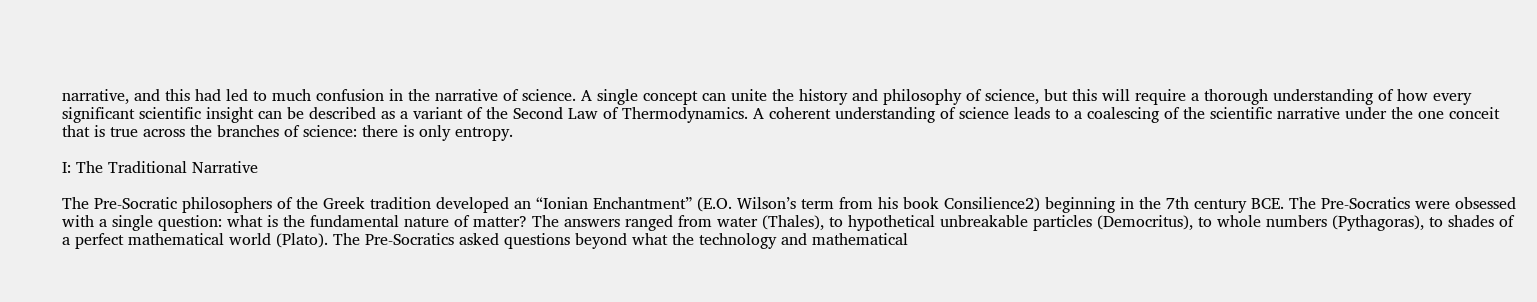narrative, and this had led to much confusion in the narrative of science. A single concept can unite the history and philosophy of science, but this will require a thorough understanding of how every significant scientific insight can be described as a variant of the Second Law of Thermodynamics. A coherent understanding of science leads to a coalescing of the scientific narrative under the one conceit that is true across the branches of science: there is only entropy.

I: The Traditional Narrative

The Pre-Socratic philosophers of the Greek tradition developed an “Ionian Enchantment” (E.O. Wilson’s term from his book Consilience2) beginning in the 7th century BCE. The Pre-Socratics were obsessed with a single question: what is the fundamental nature of matter? The answers ranged from water (Thales), to hypothetical unbreakable particles (Democritus), to whole numbers (Pythagoras), to shades of a perfect mathematical world (Plato). The Pre-Socratics asked questions beyond what the technology and mathematical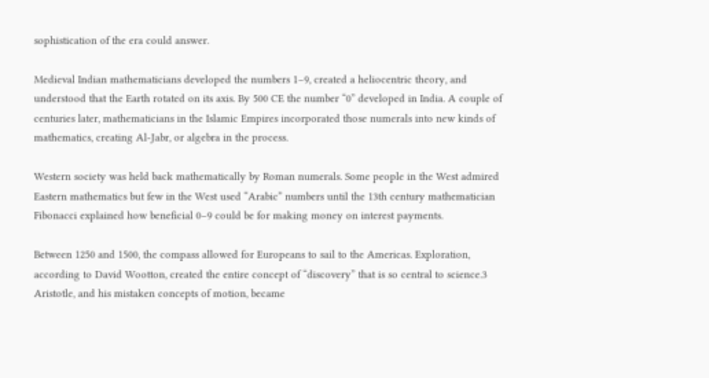sophistication of the era could answer.

Medieval Indian mathematicians developed the numbers 1–9, created a heliocentric theory, and understood that the Earth rotated on its axis. By 500 CE the number “0” developed in India. A couple of centuries later, mathematicians in the Islamic Empires incorporated those numerals into new kinds of mathematics, creating Al-Jabr, or algebra in the process.

Western society was held back mathematically by Roman numerals. Some people in the West admired Eastern mathematics but few in the West used “Arabic” numbers until the 13th century mathematician Fibonacci explained how beneficial 0–9 could be for making money on interest payments.

Between 1250 and 1500, the compass allowed for Europeans to sail to the Americas. Exploration, according to David Wootton, created the entire concept of “discovery” that is so central to science.3 Aristotle, and his mistaken concepts of motion, became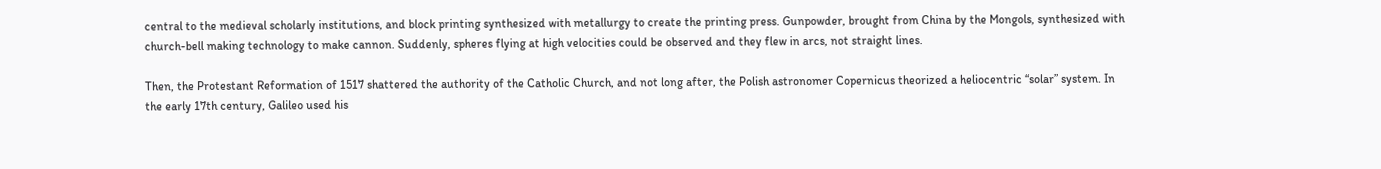central to the medieval scholarly institutions, and block printing synthesized with metallurgy to create the printing press. Gunpowder, brought from China by the Mongols, synthesized with church-bell making technology to make cannon. Suddenly, spheres flying at high velocities could be observed and they flew in arcs, not straight lines.

Then, the Protestant Reformation of 1517 shattered the authority of the Catholic Church, and not long after, the Polish astronomer Copernicus theorized a heliocentric “solar” system. In the early 17th century, Galileo used his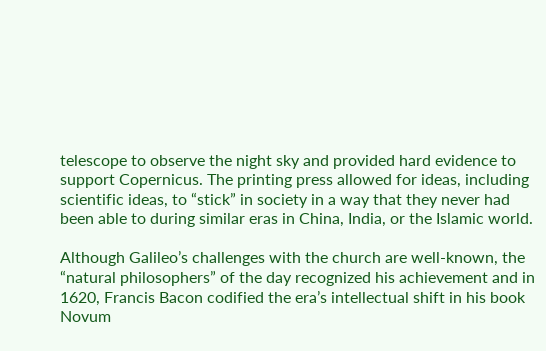telescope to observe the night sky and provided hard evidence to support Copernicus. The printing press allowed for ideas, including scientific ideas, to “stick” in society in a way that they never had been able to during similar eras in China, India, or the Islamic world.

Although Galileo’s challenges with the church are well-known, the “natural philosophers” of the day recognized his achievement and in 1620, Francis Bacon codified the era’s intellectual shift in his book Novum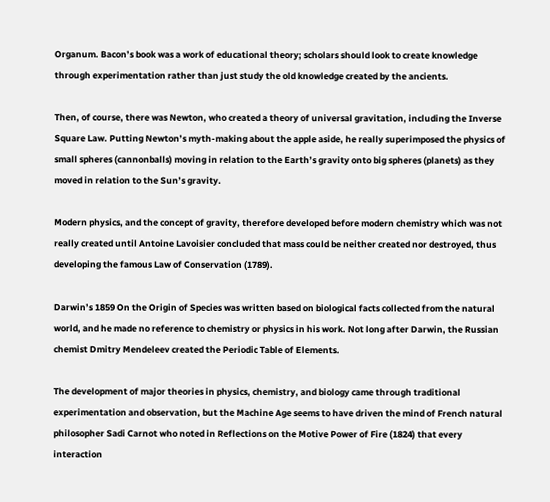Organum. Bacon’s book was a work of educational theory; scholars should look to create knowledge through experimentation rather than just study the old knowledge created by the ancients.

Then, of course, there was Newton, who created a theory of universal gravitation, including the Inverse Square Law. Putting Newton’s myth-making about the apple aside, he really superimposed the physics of small spheres (cannonballs) moving in relation to the Earth’s gravity onto big spheres (planets) as they moved in relation to the Sun’s gravity.

Modern physics, and the concept of gravity, therefore developed before modern chemistry which was not really created until Antoine Lavoisier concluded that mass could be neither created nor destroyed, thus developing the famous Law of Conservation (1789).

Darwin’s 1859 On the Origin of Species was written based on biological facts collected from the natural world, and he made no reference to chemistry or physics in his work. Not long after Darwin, the Russian chemist Dmitry Mendeleev created the Periodic Table of Elements.

The development of major theories in physics, chemistry, and biology came through traditional experimentation and observation, but the Machine Age seems to have driven the mind of French natural philosopher Sadi Carnot who noted in Reflections on the Motive Power of Fire (1824) that every interaction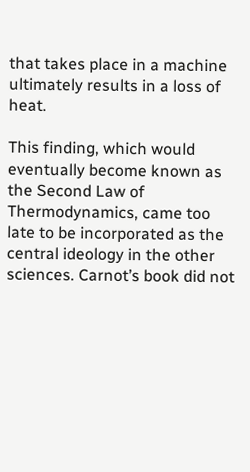that takes place in a machine ultimately results in a loss of heat.

This finding, which would eventually become known as the Second Law of Thermodynamics, came too late to be incorporated as the central ideology in the other sciences. Carnot’s book did not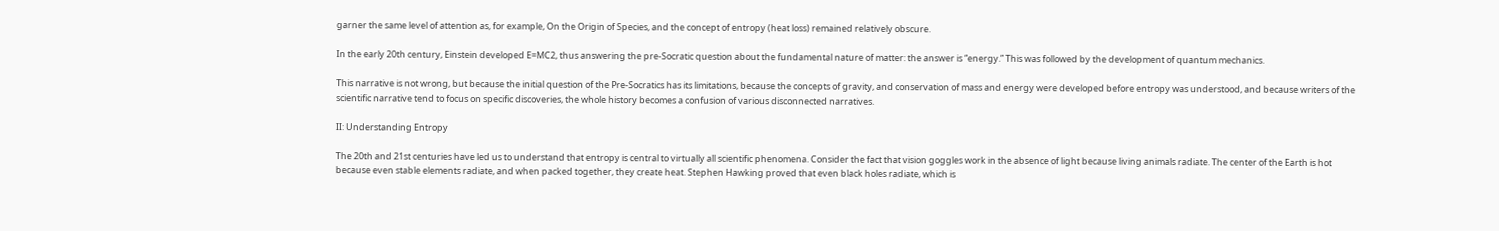garner the same level of attention as, for example, On the Origin of Species, and the concept of entropy (heat loss) remained relatively obscure.

In the early 20th century, Einstein developed E=MC2, thus answering the pre-Socratic question about the fundamental nature of matter: the answer is “energy.” This was followed by the development of quantum mechanics.

This narrative is not wrong, but because the initial question of the Pre-Socratics has its limitations, because the concepts of gravity, and conservation of mass and energy were developed before entropy was understood, and because writers of the scientific narrative tend to focus on specific discoveries, the whole history becomes a confusion of various disconnected narratives.

II: Understanding Entropy

The 20th and 21st centuries have led us to understand that entropy is central to virtually all scientific phenomena. Consider the fact that vision goggles work in the absence of light because living animals radiate. The center of the Earth is hot because even stable elements radiate, and when packed together, they create heat. Stephen Hawking proved that even black holes radiate, which is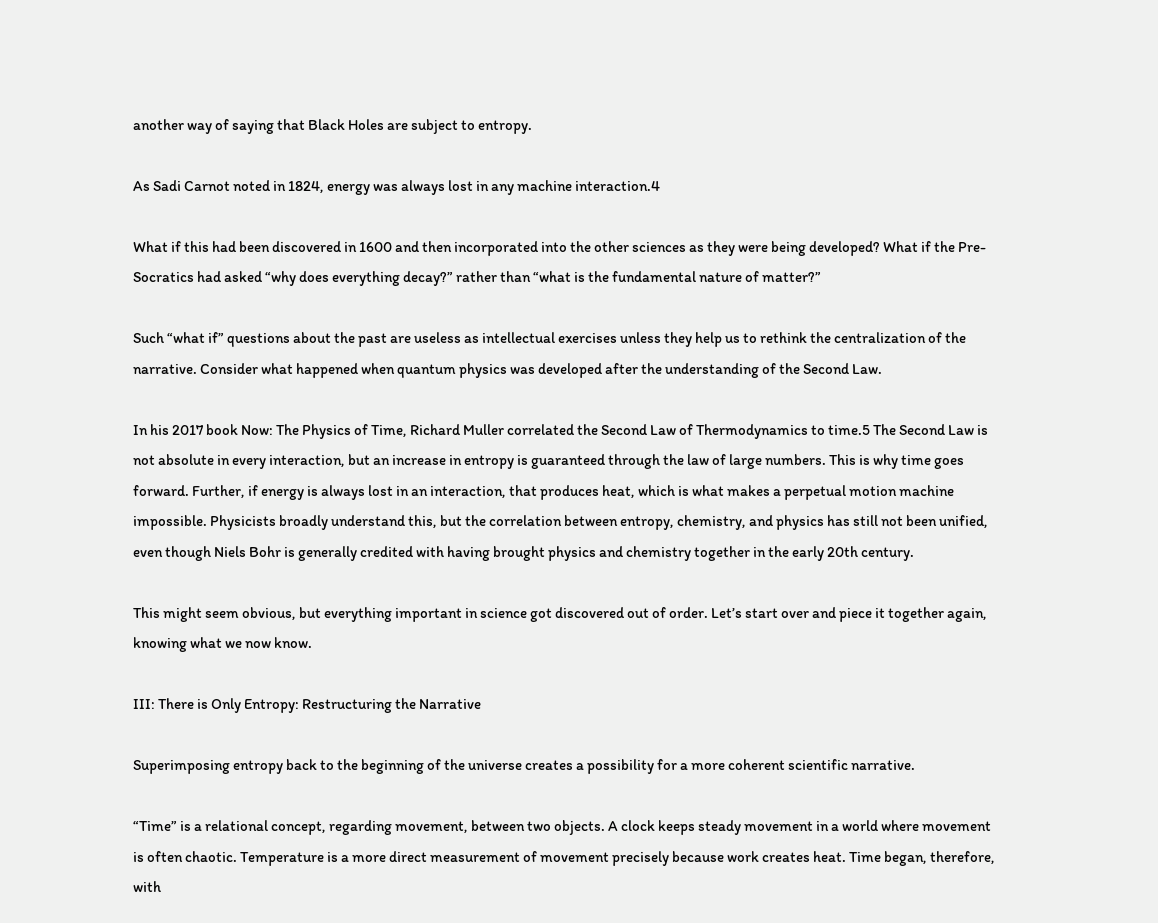another way of saying that Black Holes are subject to entropy.

As Sadi Carnot noted in 1824, energy was always lost in any machine interaction.4

What if this had been discovered in 1600 and then incorporated into the other sciences as they were being developed? What if the Pre-Socratics had asked “why does everything decay?” rather than “what is the fundamental nature of matter?”

Such “what if” questions about the past are useless as intellectual exercises unless they help us to rethink the centralization of the narrative. Consider what happened when quantum physics was developed after the understanding of the Second Law.

In his 2017 book Now: The Physics of Time, Richard Muller correlated the Second Law of Thermodynamics to time.5 The Second Law is not absolute in every interaction, but an increase in entropy is guaranteed through the law of large numbers. This is why time goes forward. Further, if energy is always lost in an interaction, that produces heat, which is what makes a perpetual motion machine impossible. Physicists broadly understand this, but the correlation between entropy, chemistry, and physics has still not been unified, even though Niels Bohr is generally credited with having brought physics and chemistry together in the early 20th century.

This might seem obvious, but everything important in science got discovered out of order. Let’s start over and piece it together again, knowing what we now know.

III: There is Only Entropy: Restructuring the Narrative

Superimposing entropy back to the beginning of the universe creates a possibility for a more coherent scientific narrative.

“Time” is a relational concept, regarding movement, between two objects. A clock keeps steady movement in a world where movement is often chaotic. Temperature is a more direct measurement of movement precisely because work creates heat. Time began, therefore, with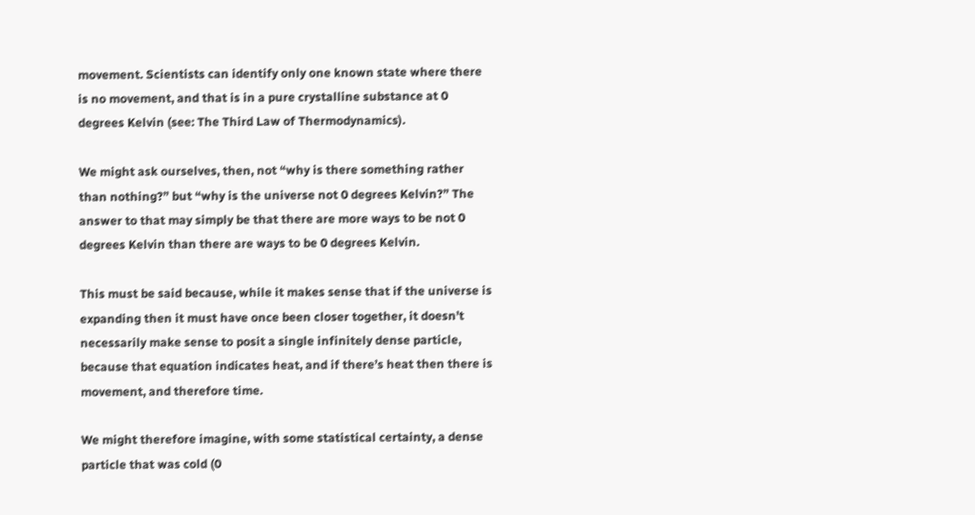movement. Scientists can identify only one known state where there is no movement, and that is in a pure crystalline substance at 0 degrees Kelvin (see: The Third Law of Thermodynamics).

We might ask ourselves, then, not “why is there something rather than nothing?” but “why is the universe not 0 degrees Kelvin?” The answer to that may simply be that there are more ways to be not 0 degrees Kelvin than there are ways to be 0 degrees Kelvin.

This must be said because, while it makes sense that if the universe is expanding then it must have once been closer together, it doesn’t necessarily make sense to posit a single infinitely dense particle, because that equation indicates heat, and if there’s heat then there is movement, and therefore time.

We might therefore imagine, with some statistical certainty, a dense particle that was cold (0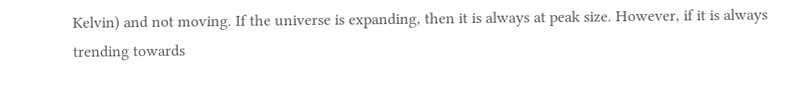Kelvin) and not moving. If the universe is expanding, then it is always at peak size. However, if it is always trending towards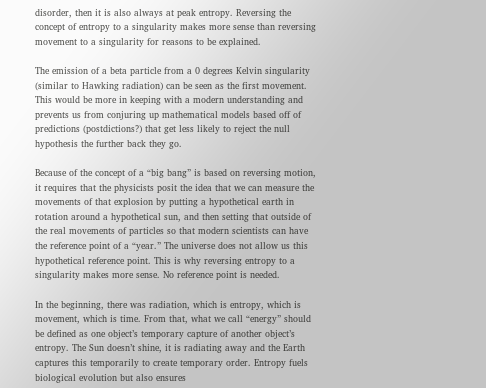disorder, then it is also always at peak entropy. Reversing the concept of entropy to a singularity makes more sense than reversing movement to a singularity for reasons to be explained.

The emission of a beta particle from a 0 degrees Kelvin singularity (similar to Hawking radiation) can be seen as the first movement. This would be more in keeping with a modern understanding and prevents us from conjuring up mathematical models based off of predictions (postdictions?) that get less likely to reject the null hypothesis the further back they go.

Because of the concept of a “big bang” is based on reversing motion, it requires that the physicists posit the idea that we can measure the movements of that explosion by putting a hypothetical earth in rotation around a hypothetical sun, and then setting that outside of the real movements of particles so that modern scientists can have the reference point of a “year.” The universe does not allow us this hypothetical reference point. This is why reversing entropy to a singularity makes more sense. No reference point is needed.

In the beginning, there was radiation, which is entropy, which is movement, which is time. From that, what we call “energy” should be defined as one object’s temporary capture of another object’s entropy. The Sun doesn’t shine, it is radiating away and the Earth captures this temporarily to create temporary order. Entropy fuels biological evolution but also ensures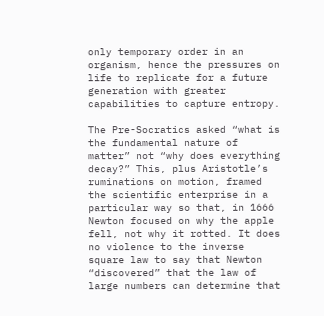only temporary order in an organism, hence the pressures on life to replicate for a future generation with greater capabilities to capture entropy.

The Pre-Socratics asked “what is the fundamental nature of matter” not “why does everything decay?” This, plus Aristotle’s ruminations on motion, framed the scientific enterprise in a particular way so that, in 1666 Newton focused on why the apple fell, not why it rotted. It does no violence to the inverse square law to say that Newton “discovered” that the law of large numbers can determine that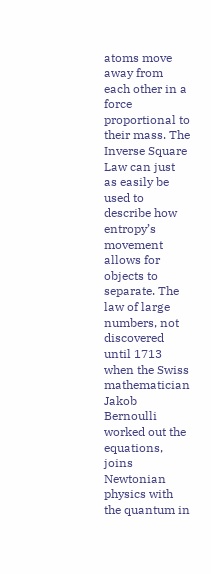atoms move away from each other in a force proportional to their mass. The Inverse Square Law can just as easily be used to describe how entropy’s movement allows for objects to separate. The law of large numbers, not discovered until 1713 when the Swiss mathematician Jakob Bernoulli worked out the equations, joins Newtonian physics with the quantum in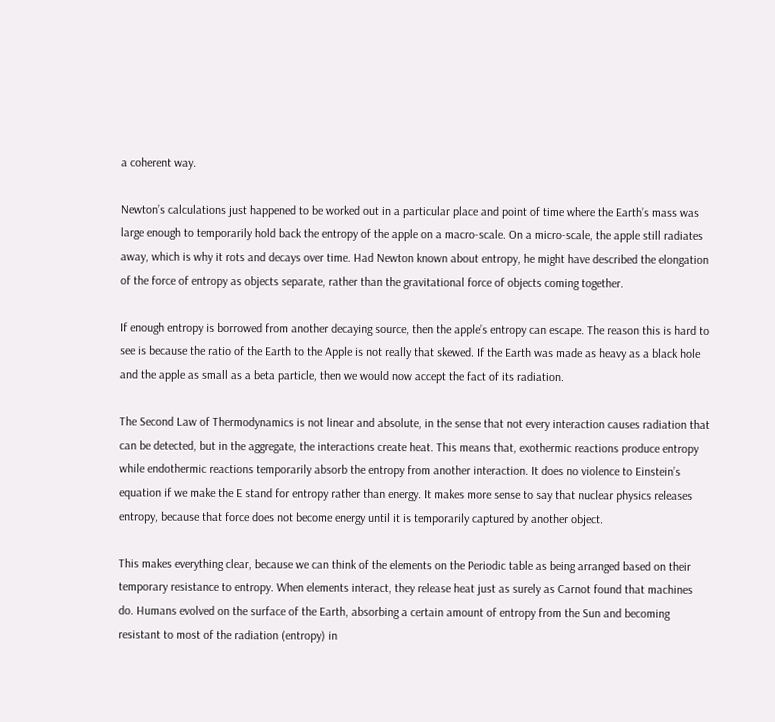a coherent way.

Newton’s calculations just happened to be worked out in a particular place and point of time where the Earth’s mass was large enough to temporarily hold back the entropy of the apple on a macro-scale. On a micro-scale, the apple still radiates away, which is why it rots and decays over time. Had Newton known about entropy, he might have described the elongation of the force of entropy as objects separate, rather than the gravitational force of objects coming together.

If enough entropy is borrowed from another decaying source, then the apple’s entropy can escape. The reason this is hard to see is because the ratio of the Earth to the Apple is not really that skewed. If the Earth was made as heavy as a black hole and the apple as small as a beta particle, then we would now accept the fact of its radiation.

The Second Law of Thermodynamics is not linear and absolute, in the sense that not every interaction causes radiation that can be detected, but in the aggregate, the interactions create heat. This means that, exothermic reactions produce entropy while endothermic reactions temporarily absorb the entropy from another interaction. It does no violence to Einstein’s equation if we make the E stand for entropy rather than energy. It makes more sense to say that nuclear physics releases entropy, because that force does not become energy until it is temporarily captured by another object.

This makes everything clear, because we can think of the elements on the Periodic table as being arranged based on their temporary resistance to entropy. When elements interact, they release heat just as surely as Carnot found that machines do. Humans evolved on the surface of the Earth, absorbing a certain amount of entropy from the Sun and becoming resistant to most of the radiation (entropy) in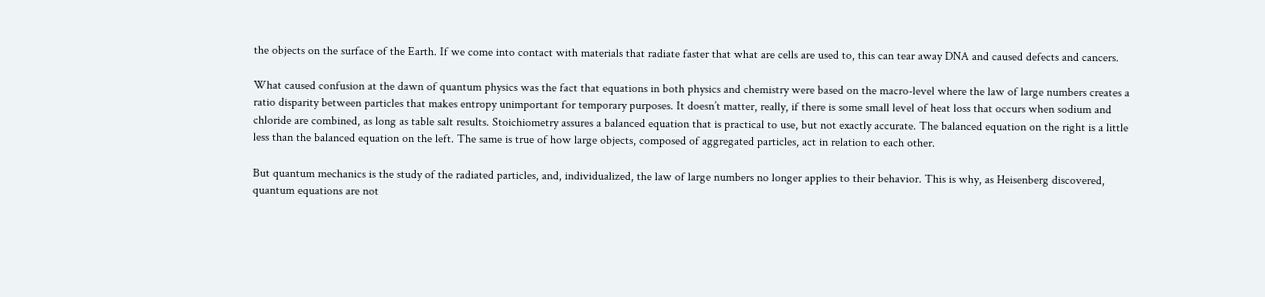the objects on the surface of the Earth. If we come into contact with materials that radiate faster that what are cells are used to, this can tear away DNA and caused defects and cancers.

What caused confusion at the dawn of quantum physics was the fact that equations in both physics and chemistry were based on the macro-level where the law of large numbers creates a ratio disparity between particles that makes entropy unimportant for temporary purposes. It doesn’t matter, really, if there is some small level of heat loss that occurs when sodium and chloride are combined, as long as table salt results. Stoichiometry assures a balanced equation that is practical to use, but not exactly accurate. The balanced equation on the right is a little less than the balanced equation on the left. The same is true of how large objects, composed of aggregated particles, act in relation to each other.

But quantum mechanics is the study of the radiated particles, and, individualized, the law of large numbers no longer applies to their behavior. This is why, as Heisenberg discovered, quantum equations are not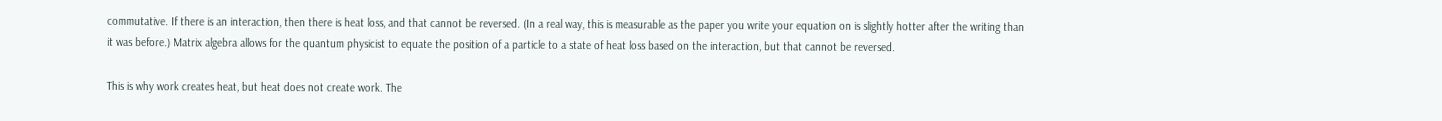commutative. If there is an interaction, then there is heat loss, and that cannot be reversed. (In a real way, this is measurable as the paper you write your equation on is slightly hotter after the writing than it was before.) Matrix algebra allows for the quantum physicist to equate the position of a particle to a state of heat loss based on the interaction, but that cannot be reversed.

This is why work creates heat, but heat does not create work. The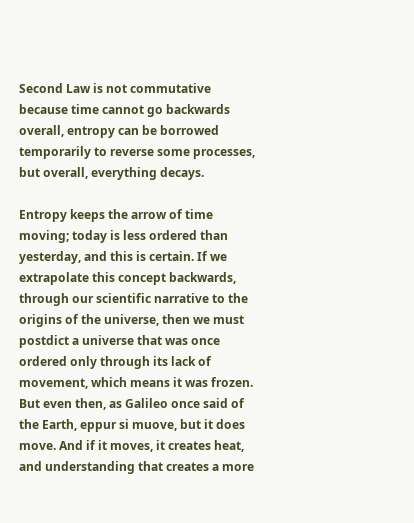Second Law is not commutative because time cannot go backwards overall, entropy can be borrowed temporarily to reverse some processes, but overall, everything decays.

Entropy keeps the arrow of time moving; today is less ordered than yesterday, and this is certain. If we extrapolate this concept backwards, through our scientific narrative to the origins of the universe, then we must postdict a universe that was once ordered only through its lack of movement, which means it was frozen. But even then, as Galileo once said of the Earth, eppur si muove, but it does move. And if it moves, it creates heat, and understanding that creates a more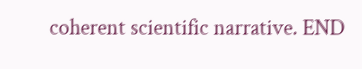coherent scientific narrative. END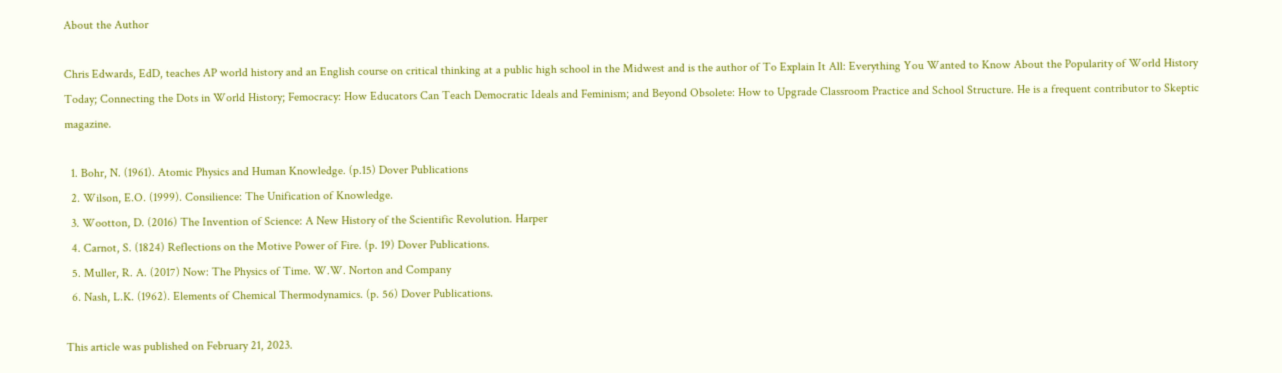About the Author

Chris Edwards, EdD, teaches AP world history and an English course on critical thinking at a public high school in the Midwest and is the author of To Explain It All: Everything You Wanted to Know About the Popularity of World History Today; Connecting the Dots in World History; Femocracy: How Educators Can Teach Democratic Ideals and Feminism; and Beyond Obsolete: How to Upgrade Classroom Practice and School Structure. He is a frequent contributor to Skeptic magazine.

  1. Bohr, N. (1961). Atomic Physics and Human Knowledge. (p.15) Dover Publications
  2. Wilson, E.O. (1999). Consilience: The Unification of Knowledge.
  3. Wootton, D. (2016) The Invention of Science: A New History of the Scientific Revolution. Harper
  4. Carnot, S. (1824) Reflections on the Motive Power of Fire. (p. 19) Dover Publications.
  5. Muller, R. A. (2017) Now: The Physics of Time. W.W. Norton and Company
  6. Nash, L.K. (1962). Elements of Chemical Thermodynamics. (p. 56) Dover Publications.

This article was published on February 21, 2023.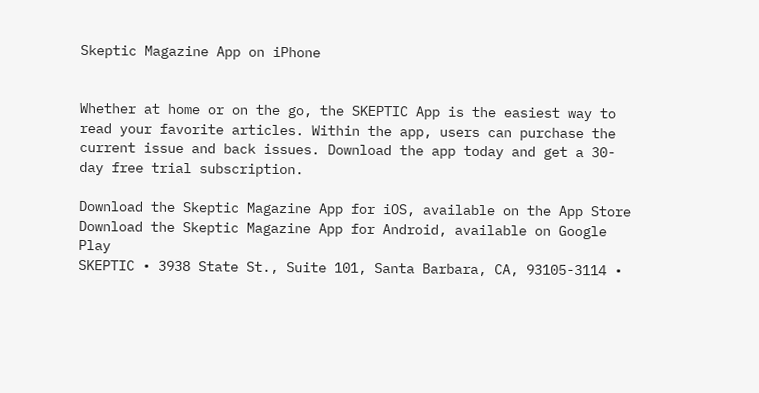Skeptic Magazine App on iPhone


Whether at home or on the go, the SKEPTIC App is the easiest way to read your favorite articles. Within the app, users can purchase the current issue and back issues. Download the app today and get a 30-day free trial subscription.

Download the Skeptic Magazine App for iOS, available on the App Store
Download the Skeptic Magazine App for Android, available on Google Play
SKEPTIC • 3938 State St., Suite 101, Santa Barbara, CA, 93105-3114 •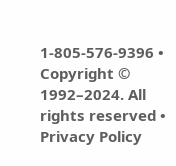1-805-576-9396 • Copyright © 1992–2024. All rights reserved • Privacy Policy